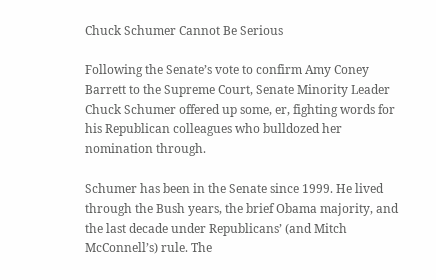Chuck Schumer Cannot Be Serious

Following the Senate’s vote to confirm Amy Coney Barrett to the Supreme Court, Senate Minority Leader Chuck Schumer offered up some, er, fighting words for his Republican colleagues who bulldozed her nomination through.

Schumer has been in the Senate since 1999. He lived through the Bush years, the brief Obama majority, and the last decade under Republicans’ (and Mitch McConnell’s) rule. The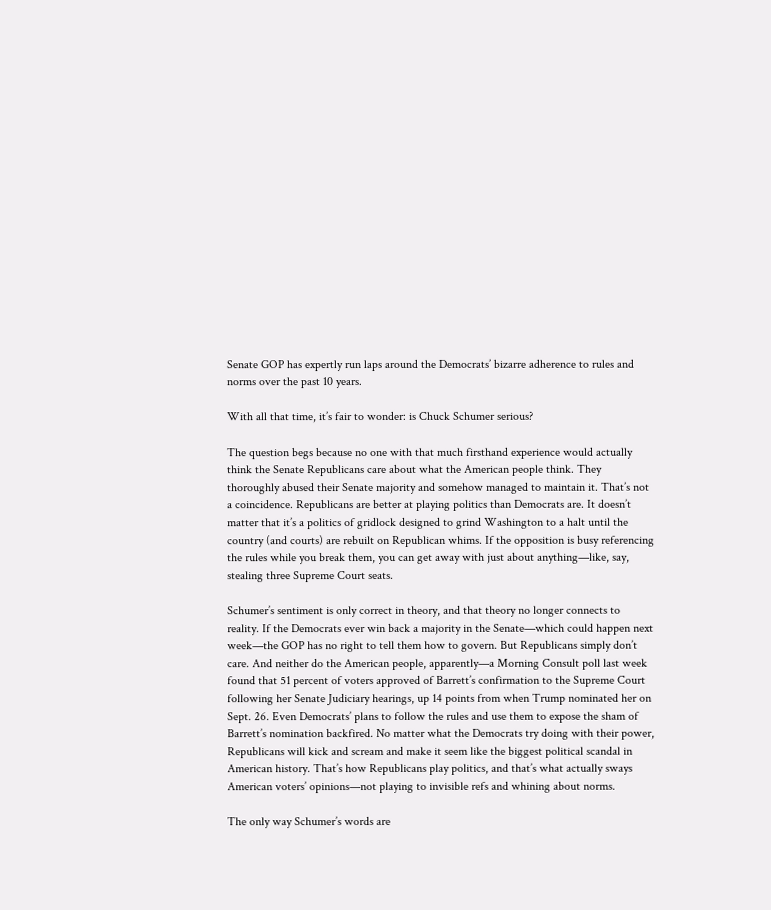Senate GOP has expertly run laps around the Democrats’ bizarre adherence to rules and norms over the past 10 years.

With all that time, it’s fair to wonder: is Chuck Schumer serious?

The question begs because no one with that much firsthand experience would actually think the Senate Republicans care about what the American people think. They thoroughly abused their Senate majority and somehow managed to maintain it. That’s not a coincidence. Republicans are better at playing politics than Democrats are. It doesn’t matter that it’s a politics of gridlock designed to grind Washington to a halt until the country (and courts) are rebuilt on Republican whims. If the opposition is busy referencing the rules while you break them, you can get away with just about anything—like, say, stealing three Supreme Court seats.

Schumer’s sentiment is only correct in theory, and that theory no longer connects to reality. If the Democrats ever win back a majority in the Senate—which could happen next week—the GOP has no right to tell them how to govern. But Republicans simply don’t care. And neither do the American people, apparently—a Morning Consult poll last week found that 51 percent of voters approved of Barrett’s confirmation to the Supreme Court following her Senate Judiciary hearings, up 14 points from when Trump nominated her on Sept. 26. Even Democrats’ plans to follow the rules and use them to expose the sham of Barrett’s nomination backfired. No matter what the Democrats try doing with their power, Republicans will kick and scream and make it seem like the biggest political scandal in American history. That’s how Republicans play politics, and that’s what actually sways American voters’ opinions—not playing to invisible refs and whining about norms.

The only way Schumer’s words are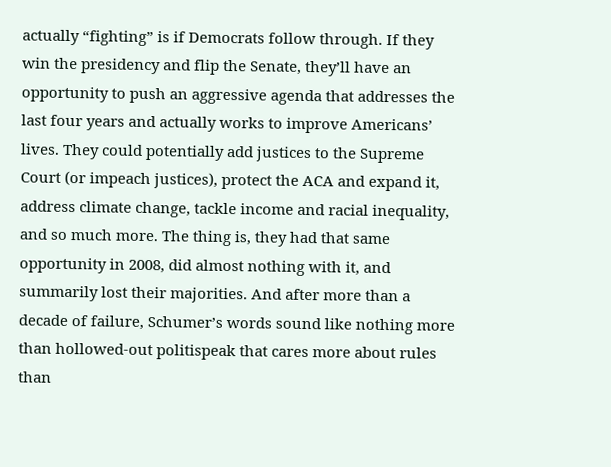actually “fighting” is if Democrats follow through. If they win the presidency and flip the Senate, they’ll have an opportunity to push an aggressive agenda that addresses the last four years and actually works to improve Americans’ lives. They could potentially add justices to the Supreme Court (or impeach justices), protect the ACA and expand it, address climate change, tackle income and racial inequality, and so much more. The thing is, they had that same opportunity in 2008, did almost nothing with it, and summarily lost their majorities. And after more than a decade of failure, Schumer’s words sound like nothing more than hollowed-out politispeak that cares more about rules than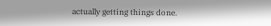actually getting things done.